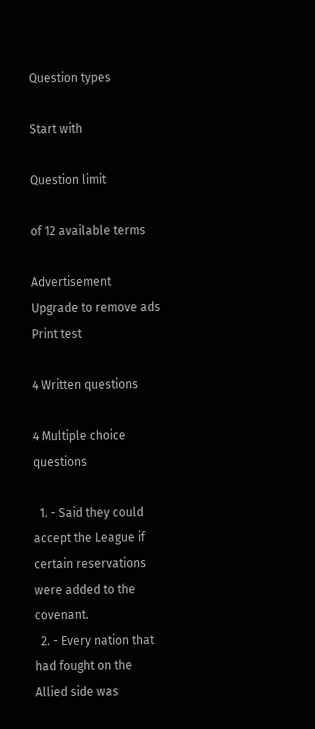Question types

Start with

Question limit

of 12 available terms

Advertisement Upgrade to remove ads
Print test

4 Written questions

4 Multiple choice questions

  1. - Said they could accept the League if certain reservations were added to the covenant.
  2. - Every nation that had fought on the Allied side was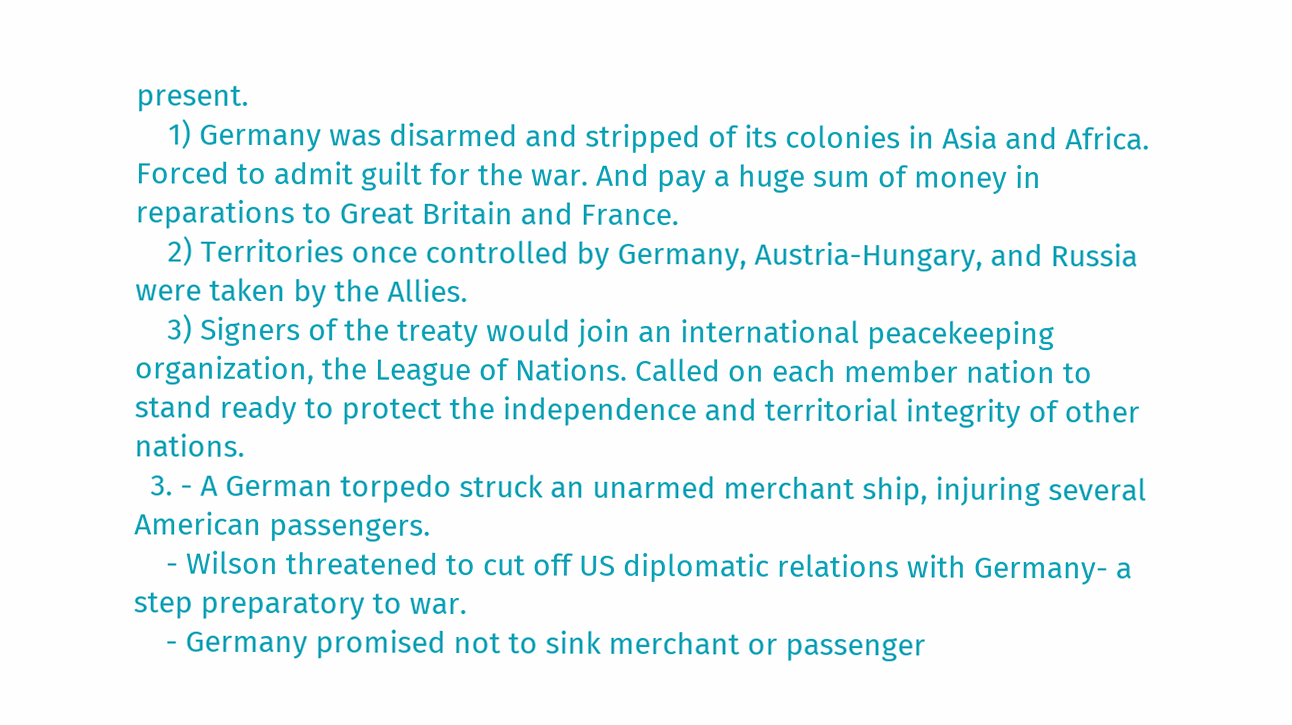present.
    1) Germany was disarmed and stripped of its colonies in Asia and Africa. Forced to admit guilt for the war. And pay a huge sum of money in reparations to Great Britain and France.
    2) Territories once controlled by Germany, Austria-Hungary, and Russia were taken by the Allies.
    3) Signers of the treaty would join an international peacekeeping organization, the League of Nations. Called on each member nation to stand ready to protect the independence and territorial integrity of other nations.
  3. - A German torpedo struck an unarmed merchant ship, injuring several American passengers.
    - Wilson threatened to cut off US diplomatic relations with Germany- a step preparatory to war.
    - Germany promised not to sink merchant or passenger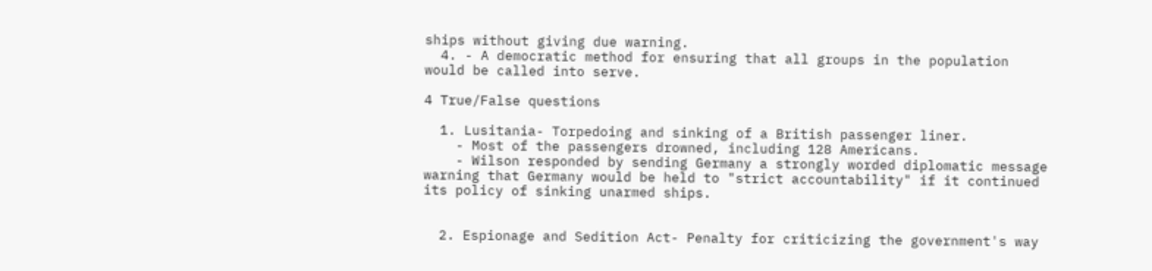ships without giving due warning.
  4. - A democratic method for ensuring that all groups in the population would be called into serve.

4 True/False questions

  1. Lusitania- Torpedoing and sinking of a British passenger liner.
    - Most of the passengers drowned, including 128 Americans.
    - Wilson responded by sending Germany a strongly worded diplomatic message warning that Germany would be held to "strict accountability" if it continued its policy of sinking unarmed ships.


  2. Espionage and Sedition Act- Penalty for criticizing the government's way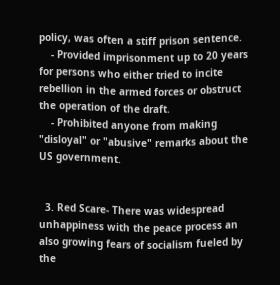policy, was often a stiff prison sentence.
    - Provided imprisonment up to 20 years for persons who either tried to incite rebellion in the armed forces or obstruct the operation of the draft.
    - Prohibited anyone from making "disloyal" or "abusive" remarks about the US government.


  3. Red Scare- There was widespread unhappiness with the peace process an also growing fears of socialism fueled by the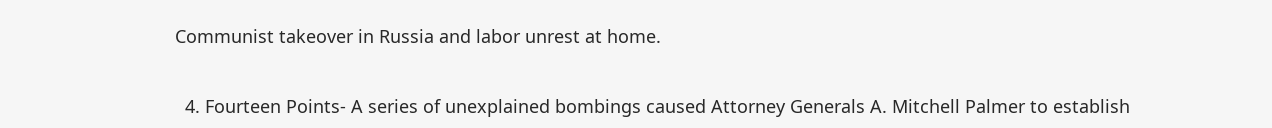Communist takeover in Russia and labor unrest at home.


  4. Fourteen Points- A series of unexplained bombings caused Attorney Generals A. Mitchell Palmer to establish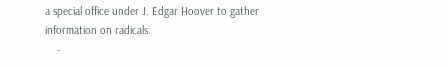a special office under J. Edgar Hoover to gather information on radicals.
    -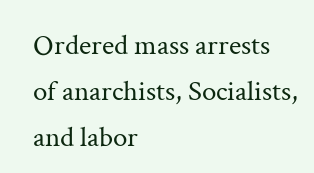Ordered mass arrests of anarchists, Socialists, and labor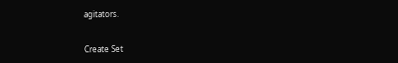agitators.


Create Set